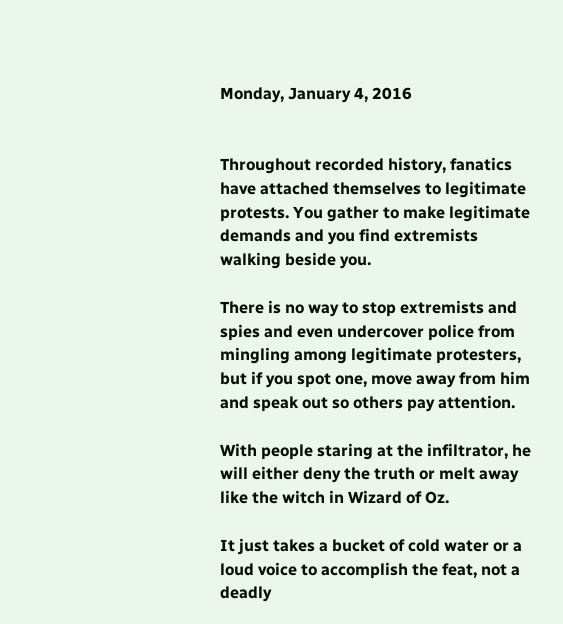Monday, January 4, 2016


Throughout recorded history, fanatics have attached themselves to legitimate protests. You gather to make legitimate demands and you find extremists walking beside you.

There is no way to stop extremists and spies and even undercover police from mingling among legitimate protesters, but if you spot one, move away from him and speak out so others pay attention.

With people staring at the infiltrator, he will either deny the truth or melt away like the witch in Wizard of Oz.

It just takes a bucket of cold water or a loud voice to accomplish the feat, not a deadly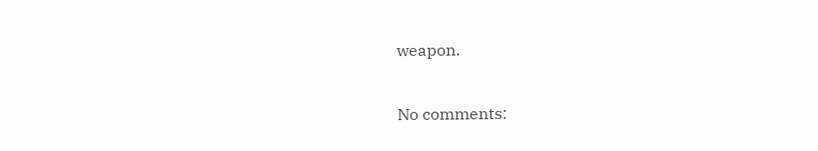weapon.

No comments: